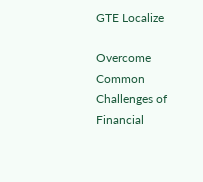GTE Localize

Overcome Common Challenges of Financial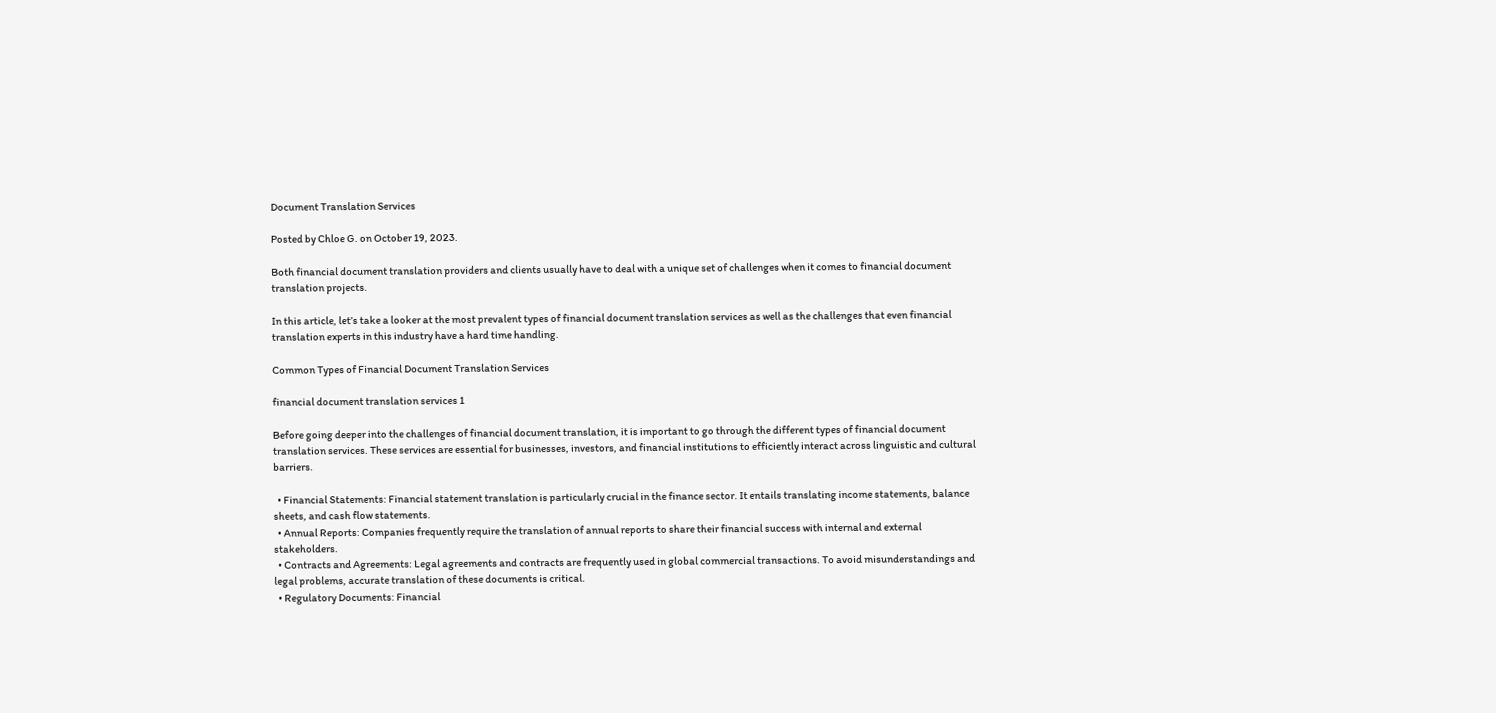Document Translation Services

Posted by Chloe G. on October 19, 2023.

Both financial document translation providers and clients usually have to deal with a unique set of challenges when it comes to financial document translation projects.

In this article, let’s take a looker at the most prevalent types of financial document translation services as well as the challenges that even financial translation experts in this industry have a hard time handling.

Common Types of Financial Document Translation Services

financial document translation services 1

Before going deeper into the challenges of financial document translation, it is important to go through the different types of financial document translation services. These services are essential for businesses, investors, and financial institutions to efficiently interact across linguistic and cultural barriers.

  • Financial Statements: Financial statement translation is particularly crucial in the finance sector. It entails translating income statements, balance sheets, and cash flow statements.
  • Annual Reports: Companies frequently require the translation of annual reports to share their financial success with internal and external stakeholders.
  • Contracts and Agreements: Legal agreements and contracts are frequently used in global commercial transactions. To avoid misunderstandings and legal problems, accurate translation of these documents is critical.
  • Regulatory Documents: Financial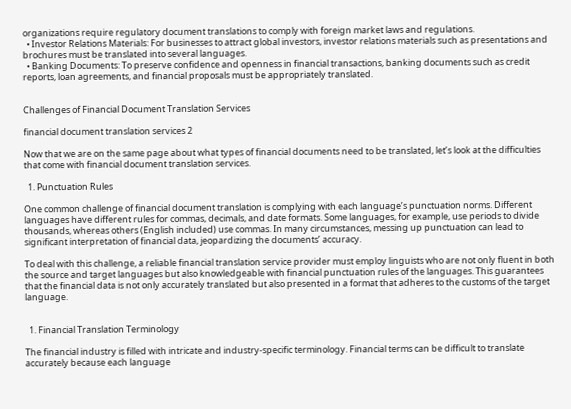organizations require regulatory document translations to comply with foreign market laws and regulations.
  • Investor Relations Materials: For businesses to attract global investors, investor relations materials such as presentations and brochures must be translated into several languages.
  • Banking Documents: To preserve confidence and openness in financial transactions, banking documents such as credit reports, loan agreements, and financial proposals must be appropriately translated.


Challenges of Financial Document Translation Services

financial document translation services 2

Now that we are on the same page about what types of financial documents need to be translated, let’s look at the difficulties that come with financial document translation services.

  1. Punctuation Rules

One common challenge of financial document translation is complying with each language’s punctuation norms. Different languages have different rules for commas, decimals, and date formats. Some languages, for example, use periods to divide thousands, whereas others (English included) use commas. In many circumstances, messing up punctuation can lead to significant interpretation of financial data, jeopardizing the documents’ accuracy.

To deal with this challenge, a reliable financial translation service provider must employ linguists who are not only fluent in both the source and target languages but also knowledgeable with financial punctuation rules of the languages. This guarantees that the financial data is not only accurately translated but also presented in a format that adheres to the customs of the target language.


  1. Financial Translation Terminology

The financial industry is filled with intricate and industry-specific terminology. Financial terms can be difficult to translate accurately because each language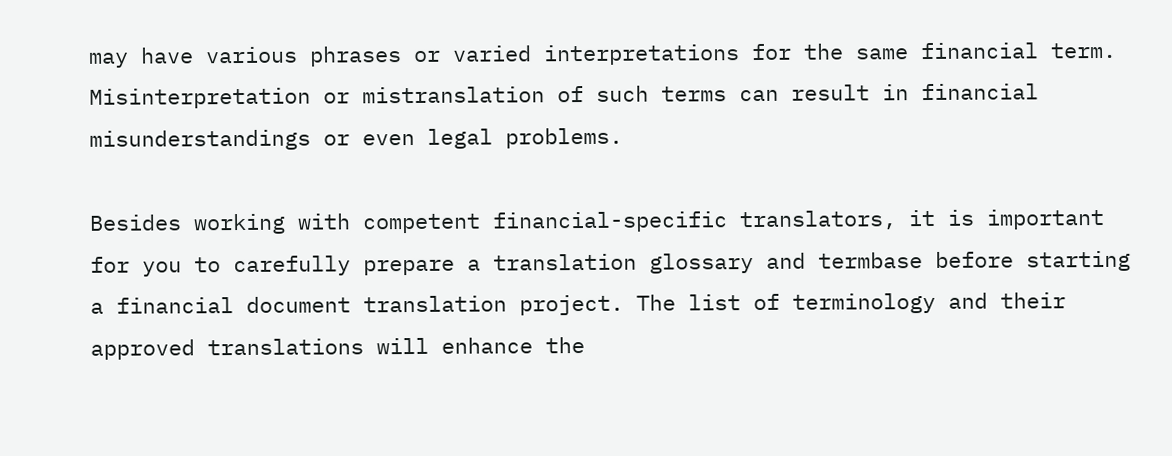may have various phrases or varied interpretations for the same financial term. Misinterpretation or mistranslation of such terms can result in financial misunderstandings or even legal problems.

Besides working with competent financial-specific translators, it is important for you to carefully prepare a translation glossary and termbase before starting a financial document translation project. The list of terminology and their approved translations will enhance the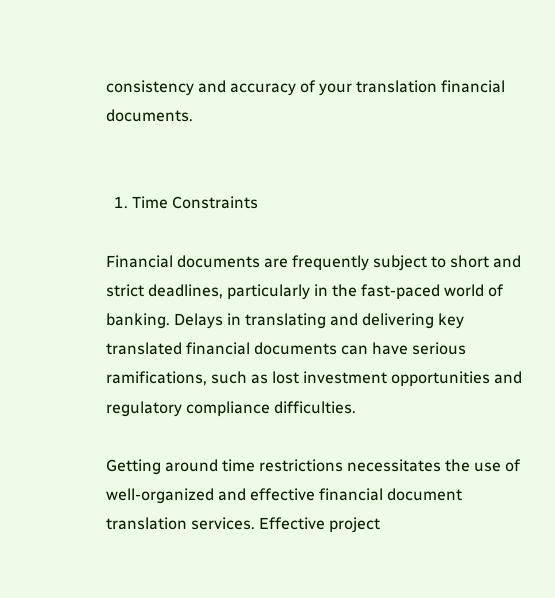consistency and accuracy of your translation financial documents.


  1. Time Constraints

Financial documents are frequently subject to short and strict deadlines, particularly in the fast-paced world of banking. Delays in translating and delivering key translated financial documents can have serious ramifications, such as lost investment opportunities and regulatory compliance difficulties.

Getting around time restrictions necessitates the use of well-organized and effective financial document translation services. Effective project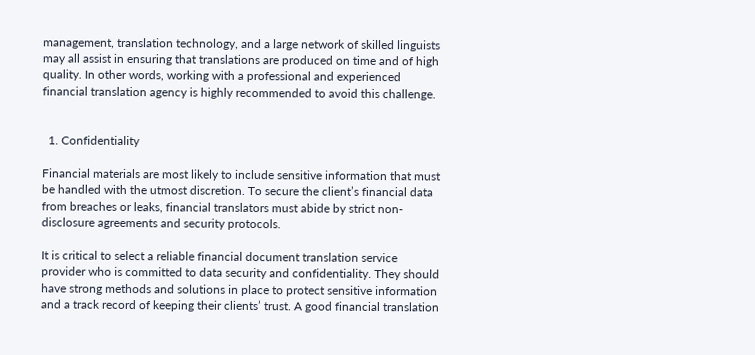management, translation technology, and a large network of skilled linguists may all assist in ensuring that translations are produced on time and of high quality. In other words, working with a professional and experienced financial translation agency is highly recommended to avoid this challenge.


  1. Confidentiality

Financial materials are most likely to include sensitive information that must be handled with the utmost discretion. To secure the client’s financial data from breaches or leaks, financial translators must abide by strict non-disclosure agreements and security protocols.

It is critical to select a reliable financial document translation service provider who is committed to data security and confidentiality. They should have strong methods and solutions in place to protect sensitive information and a track record of keeping their clients’ trust. A good financial translation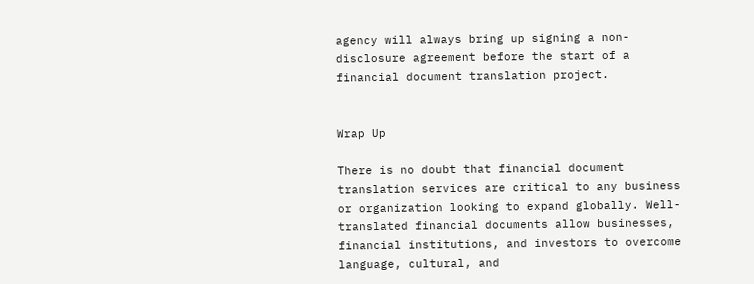agency will always bring up signing a non-disclosure agreement before the start of a financial document translation project.


Wrap Up

There is no doubt that financial document translation services are critical to any business or organization looking to expand globally. Well-translated financial documents allow businesses, financial institutions, and investors to overcome language, cultural, and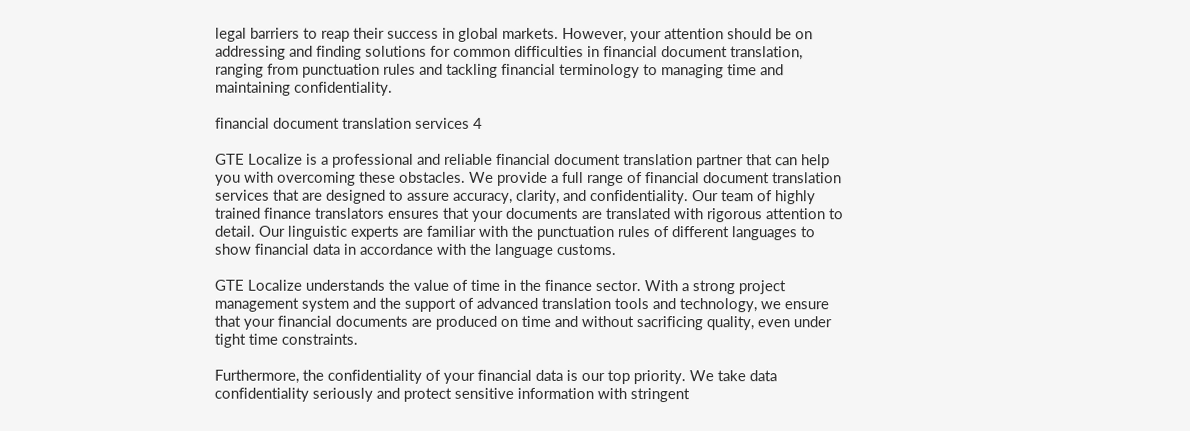legal barriers to reap their success in global markets. However, your attention should be on addressing and finding solutions for common difficulties in financial document translation, ranging from punctuation rules and tackling financial terminology to managing time and maintaining confidentiality.

financial document translation services 4

GTE Localize is a professional and reliable financial document translation partner that can help you with overcoming these obstacles. We provide a full range of financial document translation services that are designed to assure accuracy, clarity, and confidentiality. Our team of highly trained finance translators ensures that your documents are translated with rigorous attention to detail. Our linguistic experts are familiar with the punctuation rules of different languages to show financial data in accordance with the language customs.

GTE Localize understands the value of time in the finance sector. With a strong project management system and the support of advanced translation tools and technology, we ensure that your financial documents are produced on time and without sacrificing quality, even under tight time constraints.

Furthermore, the confidentiality of your financial data is our top priority. We take data confidentiality seriously and protect sensitive information with stringent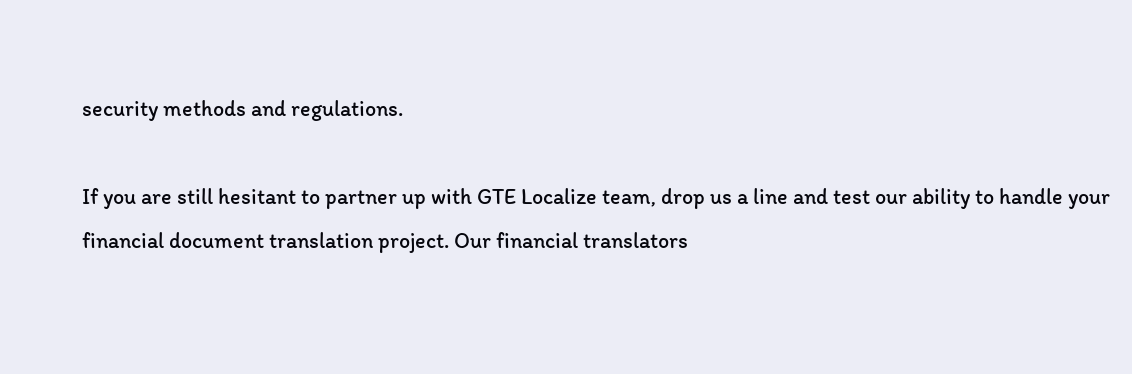security methods and regulations.

If you are still hesitant to partner up with GTE Localize team, drop us a line and test our ability to handle your financial document translation project. Our financial translators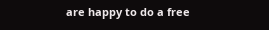are happy to do a free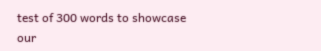test of 300 words to showcase our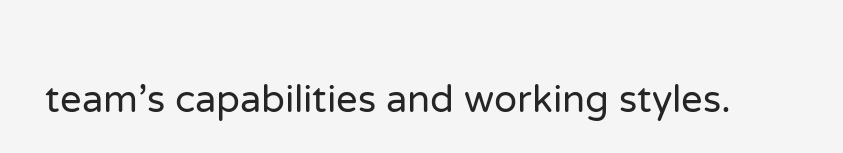team’s capabilities and working styles.